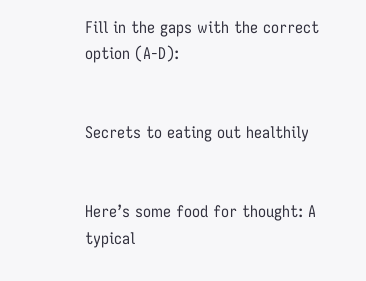Fill in the gaps with the correct option (A-D):


Secrets to eating out healthily


Here’s some food for thought: A typical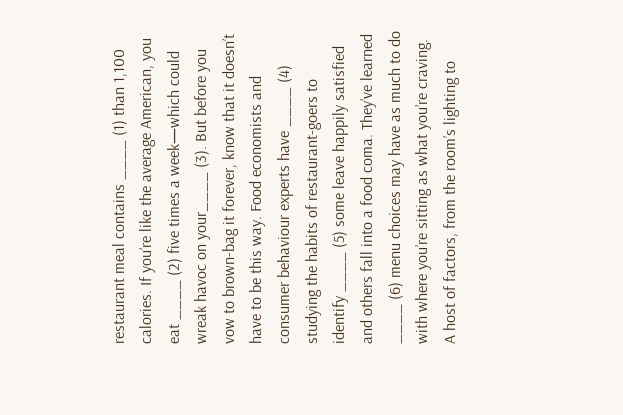restaurant meal contains ____ (1) than 1,100 calories. If you’re like the average American, you eat ____ (2) five times a week—which could wreak havoc on your____ (3). But before you vow to brown-bag it forever, know that it doesn’t have to be this way. Food economists and consumer behaviour experts have ____ (4) studying the habits of restaurant-goers to identify ____ (5) some leave happily satisfied and others fall into a food coma. They’ve learned ____ (6) menu choices may have as much to do with where you’re sitting as what you’re craving. A host of factors, from the room’s lighting to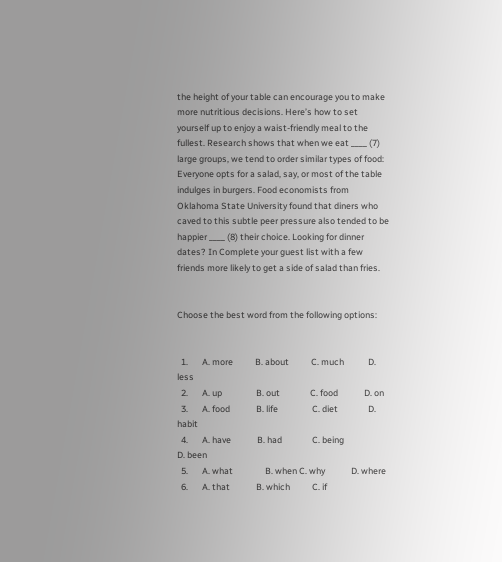the height of your table can encourage you to make more nutritious decisions. Here’s how to set yourself up to enjoy a waist-friendly meal to the fullest. Research shows that when we eat ____ (7) large groups, we tend to order similar types of food: Everyone opts for a salad, say, or most of the table indulges in burgers. Food economists from Oklahoma State University found that diners who caved to this subtle peer pressure also tended to be happier ____ (8) their choice. Looking for dinner dates? In Complete your guest list with a few friends more likely to get a side of salad than fries.


Choose the best word from the following options:


  1.       A. more           B. about           C. much            D. less
  2.       A. up                 B. out               C. food             D. on
  3.       A. food             B. life                 C. diet               D. habit
  4.       A. have             B. had               C. being                       D. been
  5.       A. what                B. when C. why             D. where
  6.       A. that             B. which           C. if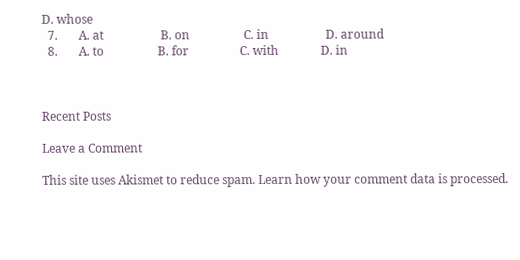D. whose
  7.       A. at                   B. on                  C. in                   D. around
  8.       A. to                  B. for                 C. with              D. in



Recent Posts

Leave a Comment

This site uses Akismet to reduce spam. Learn how your comment data is processed.